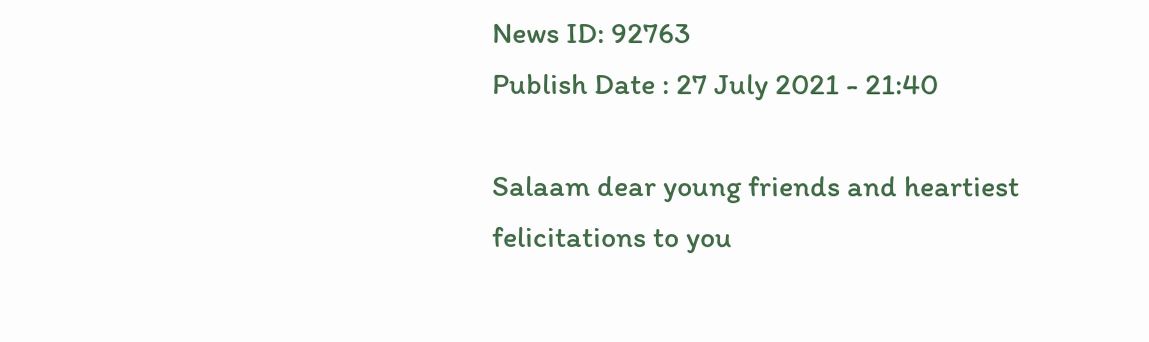News ID: 92763
Publish Date : 27 July 2021 - 21:40

Salaam dear young friends and heartiest felicitations to you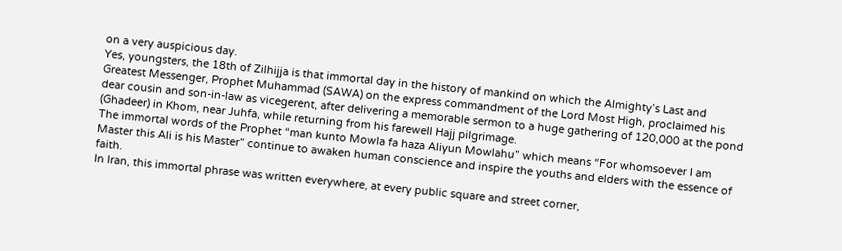on a very auspicious day.
Yes, youngsters, the 18th of Zilhijja is that immortal day in the history of mankind on which the Almighty’s Last and Greatest Messenger, Prophet Muhammad (SAWA) on the express commandment of the Lord Most High, proclaimed his dear cousin and son-in-law as vicegerent, after delivering a memorable sermon to a huge gathering of 120,000 at the pond (Ghadeer) in Khom, near Juhfa, while returning from his farewell Hajj pilgrimage.
The immortal words of the Prophet “man kunto Mowla fa haza Aliyun Mowlahu” which means “For whomsoever I am Master this Ali is his Master” continue to awaken human conscience and inspire the youths and elders with the essence of faith.
In Iran, this immortal phrase was written everywhere, at every public square and street corner,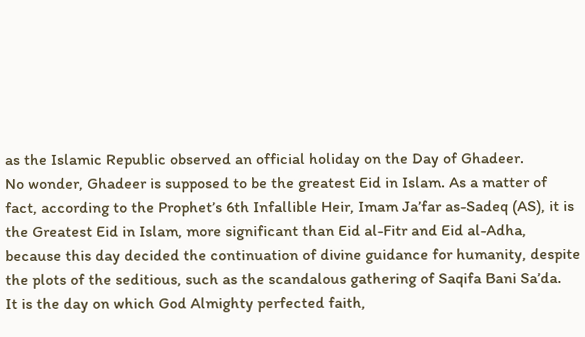as the Islamic Republic observed an official holiday on the Day of Ghadeer.
No wonder, Ghadeer is supposed to be the greatest Eid in Islam. As a matter of fact, according to the Prophet’s 6th Infallible Heir, Imam Ja’far as-Sadeq (AS), it is the Greatest Eid in Islam, more significant than Eid al-Fitr and Eid al-Adha, because this day decided the continuation of divine guidance for humanity, despite the plots of the seditious, such as the scandalous gathering of Saqifa Bani Sa’da.
It is the day on which God Almighty perfected faith,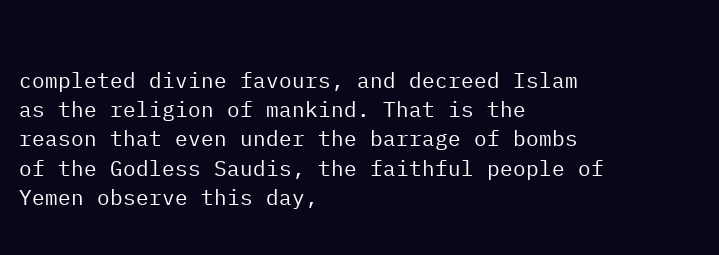completed divine favours, and decreed Islam as the religion of mankind. That is the reason that even under the barrage of bombs of the Godless Saudis, the faithful people of Yemen observe this day,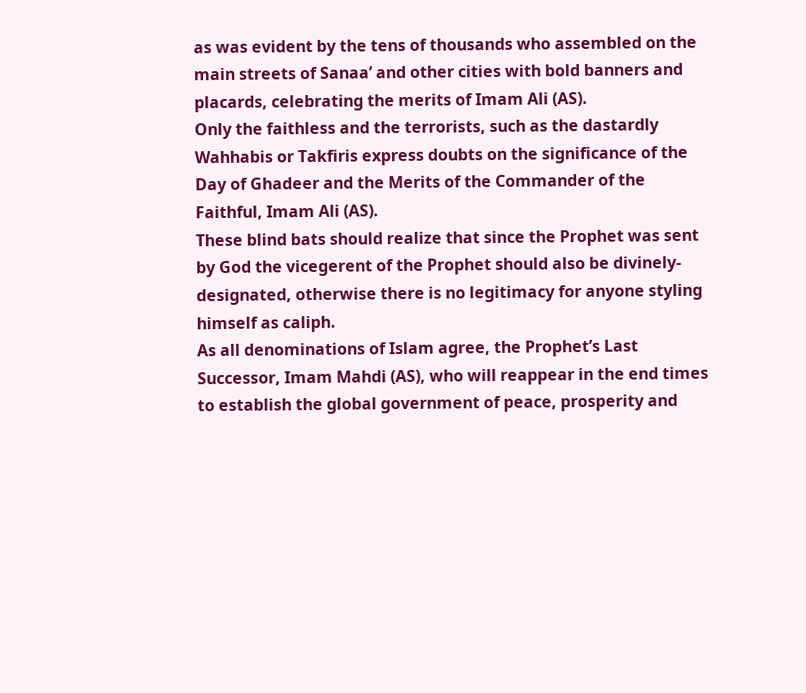as was evident by the tens of thousands who assembled on the main streets of Sanaa’ and other cities with bold banners and placards, celebrating the merits of Imam Ali (AS).
Only the faithless and the terrorists, such as the dastardly Wahhabis or Takfiris express doubts on the significance of the Day of Ghadeer and the Merits of the Commander of the Faithful, Imam Ali (AS).
These blind bats should realize that since the Prophet was sent by God the vicegerent of the Prophet should also be divinely-designated, otherwise there is no legitimacy for anyone styling himself as caliph.
As all denominations of Islam agree, the Prophet’s Last Successor, Imam Mahdi (AS), who will reappear in the end times to establish the global government of peace, prosperity and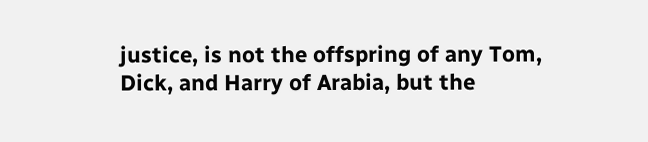justice, is not the offspring of any Tom, Dick, and Harry of Arabia, but the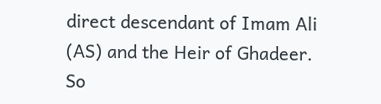direct descendant of Imam Ali (AS) and the Heir of Ghadeer.
So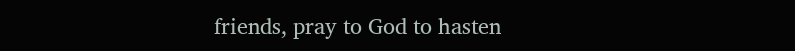friends, pray to God to hasten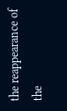the reappearance of the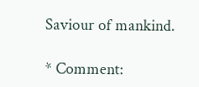Saviour of mankind.

* Comment: